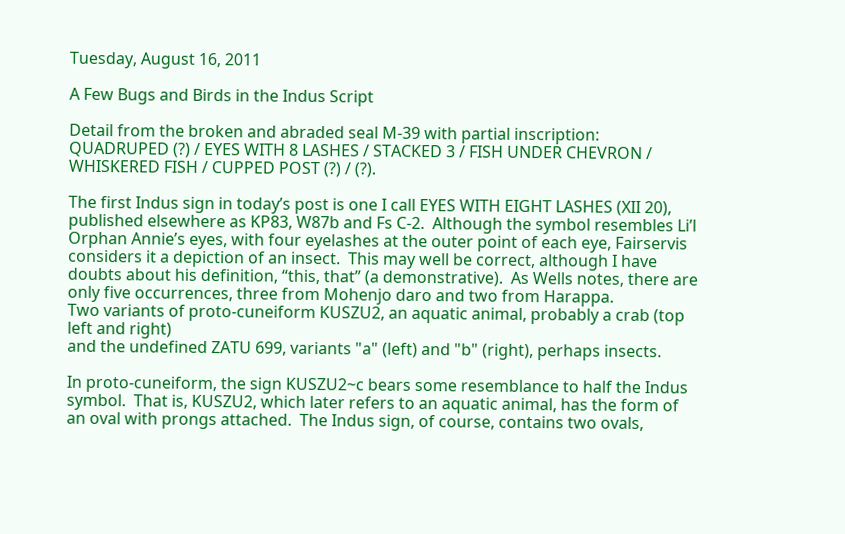Tuesday, August 16, 2011

A Few Bugs and Birds in the Indus Script

Detail from the broken and abraded seal M-39 with partial inscription: QUADRUPED (?) / EYES WITH 8 LASHES / STACKED 3 / FISH UNDER CHEVRON / WHISKERED FISH / CUPPED POST (?) / (?).

The first Indus sign in today’s post is one I call EYES WITH EIGHT LASHES (XII 20), published elsewhere as KP83, W87b and Fs C-2.  Although the symbol resembles Li’l Orphan Annie’s eyes, with four eyelashes at the outer point of each eye, Fairservis considers it a depiction of an insect.  This may well be correct, although I have doubts about his definition, “this, that” (a demonstrative).  As Wells notes, there are only five occurrences, three from Mohenjo daro and two from Harappa.
Two variants of proto-cuneiform KUSZU2, an aquatic animal, probably a crab (top left and right)
and the undefined ZATU 699, variants "a" (left) and "b" (right), perhaps insects.

In proto-cuneiform, the sign KUSZU2~c bears some resemblance to half the Indus symbol.  That is, KUSZU2, which later refers to an aquatic animal, has the form of an oval with prongs attached.  The Indus sign, of course, contains two ovals,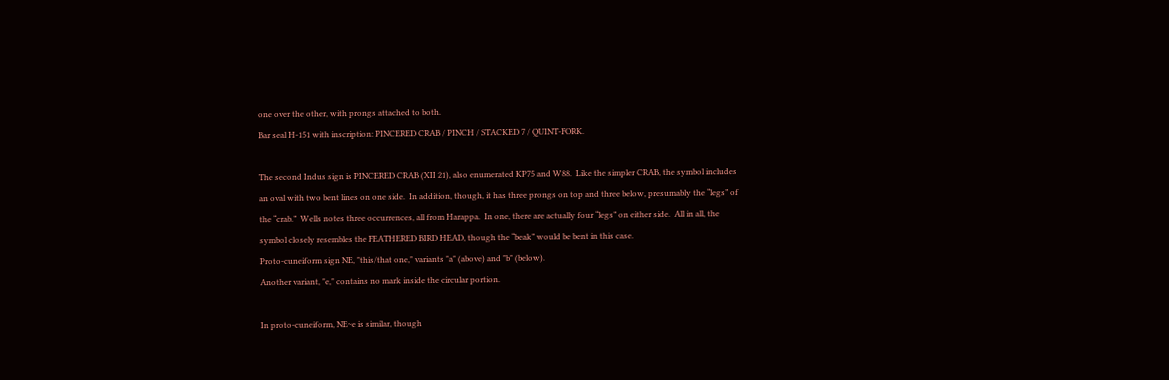one over the other, with prongs attached to both.
Bar seal H-151 with inscription: PINCERED CRAB / PINCH / STACKED 7 / QUINT-FORK.

The second Indus sign is PINCERED CRAB (XII 21), also enumerated KP75 and W88.  Like the simpler CRAB, the symbol includes an oval with two bent lines on one side.  In addition, though, it has three prongs on top and three below, presumably the “legs” of the “crab.”  Wells notes three occurrences, all from Harappa.  In one, there are actually four “legs” on either side.  All in all, the symbol closely resembles the FEATHERED BIRD HEAD, though the “beak” would be bent in this case.
Proto-cuneiform sign NE, "this/that one," variants "a" (above) and "b" (below).
Another variant, "e," contains no mark inside the circular portion.

In proto-cuneiform, NE~e is similar, though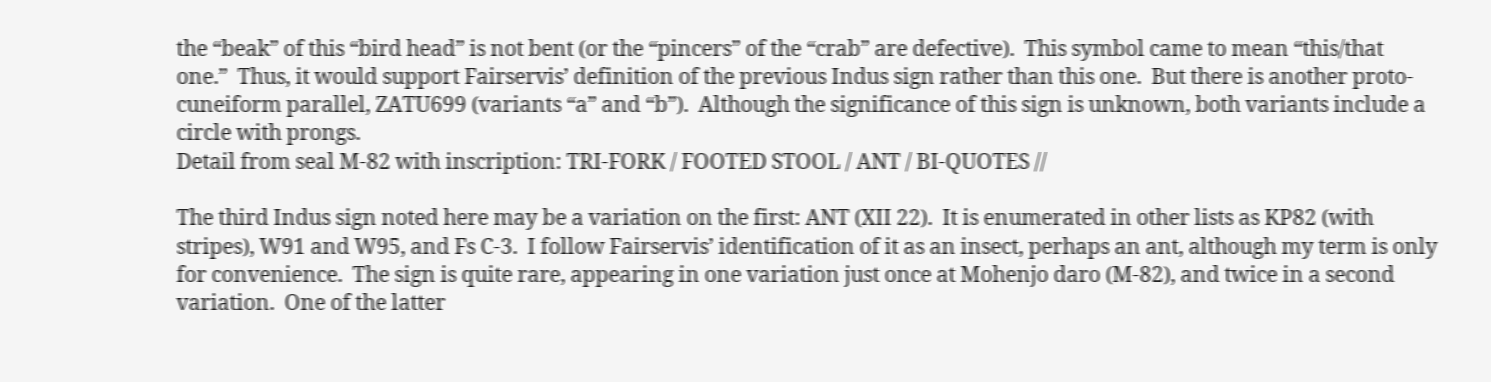the “beak” of this “bird head” is not bent (or the “pincers” of the “crab” are defective).  This symbol came to mean “this/that one.”  Thus, it would support Fairservis’ definition of the previous Indus sign rather than this one.  But there is another proto-cuneiform parallel, ZATU699 (variants “a” and “b”).  Although the significance of this sign is unknown, both variants include a circle with prongs.
Detail from seal M-82 with inscription: TRI-FORK / FOOTED STOOL / ANT / BI-QUOTES //

The third Indus sign noted here may be a variation on the first: ANT (XII 22).  It is enumerated in other lists as KP82 (with stripes), W91 and W95, and Fs C-3.  I follow Fairservis’ identification of it as an insect, perhaps an ant, although my term is only for convenience.  The sign is quite rare, appearing in one variation just once at Mohenjo daro (M-82), and twice in a second variation.  One of the latter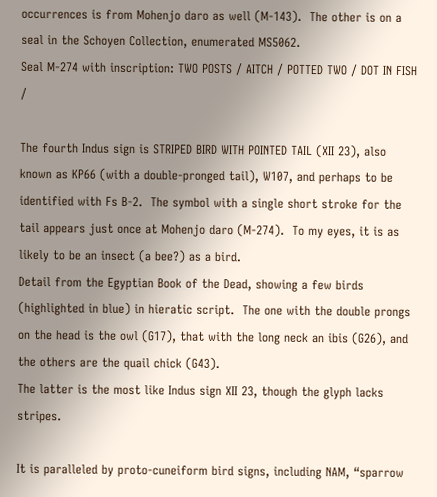occurrences is from Mohenjo daro as well (M-143).  The other is on a seal in the Schoyen Collection, enumerated MS5062.
Seal M-274 with inscription: TWO POSTS / AITCH / POTTED TWO / DOT IN FISH /

The fourth Indus sign is STRIPED BIRD WITH POINTED TAIL (XII 23), also known as KP66 (with a double-pronged tail), W107, and perhaps to be identified with Fs B-2.  The symbol with a single short stroke for the tail appears just once at Mohenjo daro (M-274).  To my eyes, it is as likely to be an insect (a bee?) as a bird.
Detail from the Egyptian Book of the Dead, showing a few birds (highlighted in blue) in hieratic script.  The one with the double prongs on the head is the owl (G17), that with the long neck an ibis (G26), and the others are the quail chick (G43).
The latter is the most like Indus sign XII 23, though the glyph lacks stripes.

It is paralleled by proto-cuneiform bird signs, including NAM, “sparrow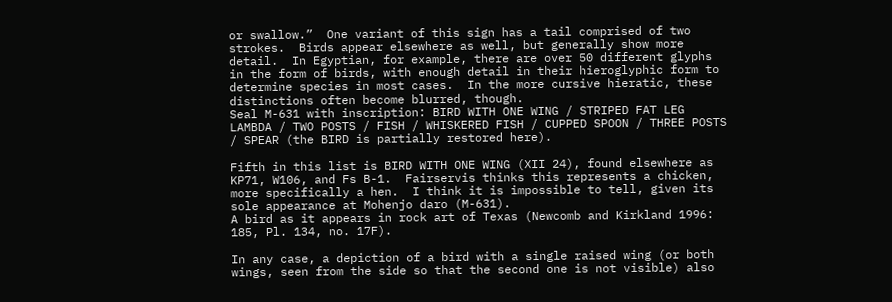or swallow.”  One variant of this sign has a tail comprised of two strokes.  Birds appear elsewhere as well, but generally show more detail.  In Egyptian, for example, there are over 50 different glyphs in the form of birds, with enough detail in their hieroglyphic form to determine species in most cases.  In the more cursive hieratic, these distinctions often become blurred, though.
Seal M-631 with inscription: BIRD WITH ONE WING / STRIPED FAT LEG LAMBDA / TWO POSTS / FISH / WHISKERED FISH / CUPPED SPOON / THREE POSTS / SPEAR (the BIRD is partially restored here).

Fifth in this list is BIRD WITH ONE WING (XII 24), found elsewhere as KP71, W106, and Fs B-1.  Fairservis thinks this represents a chicken, more specifically a hen.  I think it is impossible to tell, given its sole appearance at Mohenjo daro (M-631).
A bird as it appears in rock art of Texas (Newcomb and Kirkland 1996: 185, Pl. 134, no. 17F).

In any case, a depiction of a bird with a single raised wing (or both wings, seen from the side so that the second one is not visible) also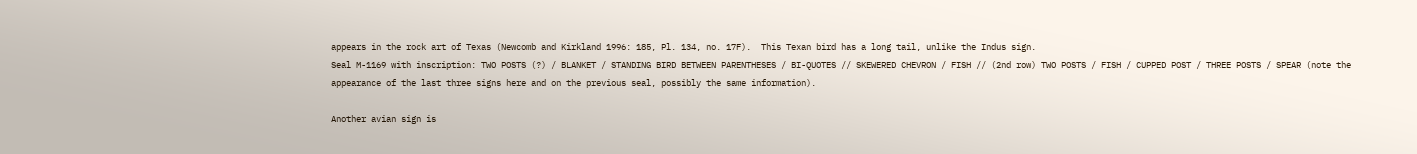appears in the rock art of Texas (Newcomb and Kirkland 1996: 185, Pl. 134, no. 17F).  This Texan bird has a long tail, unlike the Indus sign.
Seal M-1169 with inscription: TWO POSTS (?) / BLANKET / STANDING BIRD BETWEEN PARENTHESES / BI-QUOTES // SKEWERED CHEVRON / FISH // (2nd row) TWO POSTS / FISH / CUPPED POST / THREE POSTS / SPEAR (note the appearance of the last three signs here and on the previous seal, possibly the same information).

Another avian sign is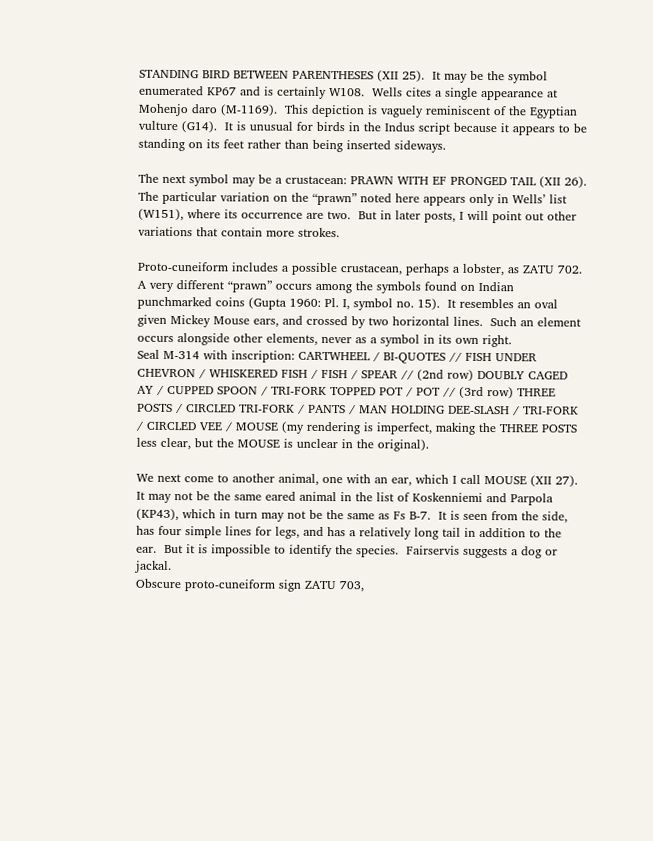STANDING BIRD BETWEEN PARENTHESES (XII 25).  It may be the symbol enumerated KP67 and is certainly W108.  Wells cites a single appearance at Mohenjo daro (M-1169).  This depiction is vaguely reminiscent of the Egyptian vulture (G14).  It is unusual for birds in the Indus script because it appears to be standing on its feet rather than being inserted sideways.

The next symbol may be a crustacean: PRAWN WITH EF PRONGED TAIL (XII 26).  The particular variation on the “prawn” noted here appears only in Wells’ list (W151), where its occurrence are two.  But in later posts, I will point out other variations that contain more strokes.

Proto-cuneiform includes a possible crustacean, perhaps a lobster, as ZATU 702.  A very different “prawn” occurs among the symbols found on Indian punchmarked coins (Gupta 1960: Pl. I, symbol no. 15).  It resembles an oval given Mickey Mouse ears, and crossed by two horizontal lines.  Such an element occurs alongside other elements, never as a symbol in its own right.
Seal M-314 with inscription: CARTWHEEL / BI-QUOTES // FISH UNDER CHEVRON / WHISKERED FISH / FISH / SPEAR // (2nd row) DOUBLY CAGED AY / CUPPED SPOON / TRI-FORK TOPPED POT / POT // (3rd row) THREE POSTS / CIRCLED TRI-FORK / PANTS / MAN HOLDING DEE-SLASH / TRI-FORK / CIRCLED VEE / MOUSE (my rendering is imperfect, making the THREE POSTS less clear, but the MOUSE is unclear in the original).

We next come to another animal, one with an ear, which I call MOUSE (XII 27).  It may not be the same eared animal in the list of Koskenniemi and Parpola (KP43), which in turn may not be the same as Fs B-7.  It is seen from the side, has four simple lines for legs, and has a relatively long tail in addition to the ear.  But it is impossible to identify the species.  Fairservis suggests a dog or jackal.
Obscure proto-cuneiform sign ZATU 703,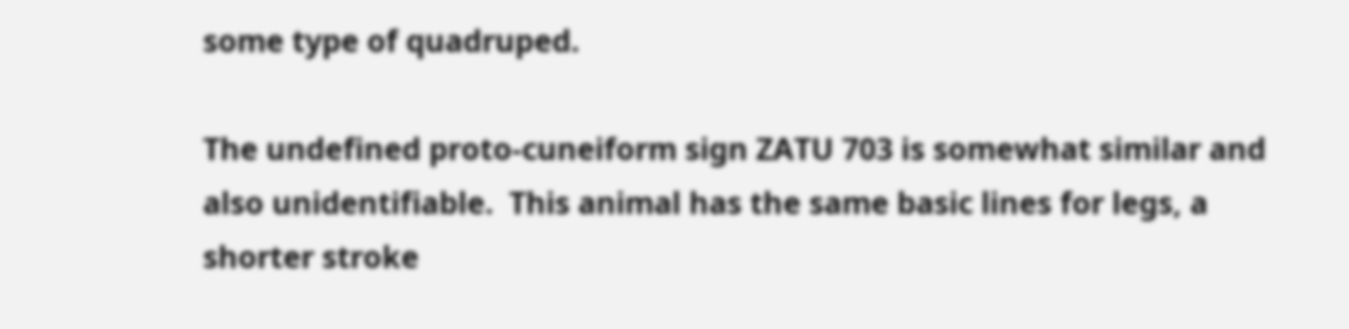some type of quadruped.

The undefined proto-cuneiform sign ZATU 703 is somewhat similar and also unidentifiable.  This animal has the same basic lines for legs, a shorter stroke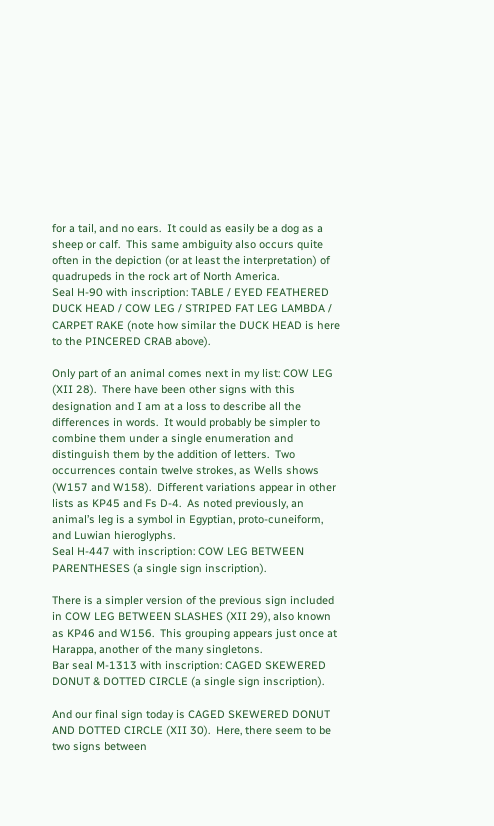for a tail, and no ears.  It could as easily be a dog as a sheep or calf.  This same ambiguity also occurs quite often in the depiction (or at least the interpretation) of quadrupeds in the rock art of North America.
Seal H-90 with inscription: TABLE / EYED FEATHERED DUCK HEAD / COW LEG / STRIPED FAT LEG LAMBDA / CARPET RAKE (note how similar the DUCK HEAD is here to the PINCERED CRAB above).

Only part of an animal comes next in my list: COW LEG (XII 28).  There have been other signs with this designation and I am at a loss to describe all the differences in words.  It would probably be simpler to combine them under a single enumeration and distinguish them by the addition of letters.  Two occurrences contain twelve strokes, as Wells shows (W157 and W158).  Different variations appear in other lists as KP45 and Fs D-4.  As noted previously, an animal’s leg is a symbol in Egyptian, proto-cuneiform, and Luwian hieroglyphs.
Seal H-447 with inscription: COW LEG BETWEEN PARENTHESES (a single sign inscription).

There is a simpler version of the previous sign included in COW LEG BETWEEN SLASHES (XII 29), also known as KP46 and W156.  This grouping appears just once at Harappa, another of the many singletons.
Bar seal M-1313 with inscription: CAGED SKEWERED DONUT & DOTTED CIRCLE (a single sign inscription).

And our final sign today is CAGED SKEWERED DONUT AND DOTTED CIRCLE (XII 30).  Here, there seem to be two signs between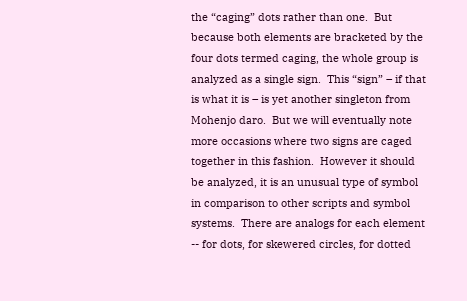the “caging” dots rather than one.  But because both elements are bracketed by the four dots termed caging, the whole group is analyzed as a single sign.  This “sign” – if that is what it is – is yet another singleton from Mohenjo daro.  But we will eventually note more occasions where two signs are caged together in this fashion.  However it should be analyzed, it is an unusual type of symbol in comparison to other scripts and symbol systems.  There are analogs for each element -- for dots, for skewered circles, for dotted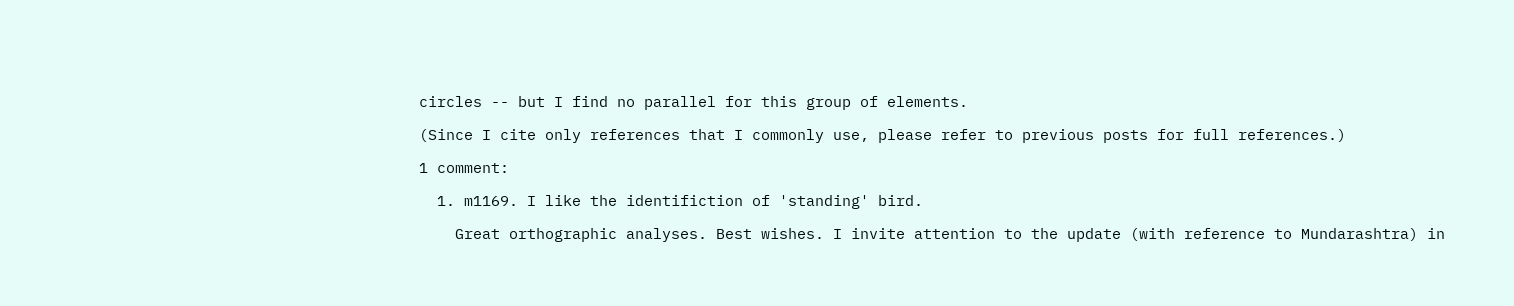circles -- but I find no parallel for this group of elements.

(Since I cite only references that I commonly use, please refer to previous posts for full references.)

1 comment:

  1. m1169. I like the identifiction of 'standing' bird.

    Great orthographic analyses. Best wishes. I invite attention to the update (with reference to Mundarashtra) in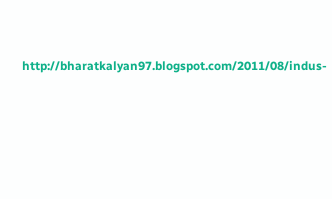http://bharatkalyan97.blogspot.com/2011/08/indus-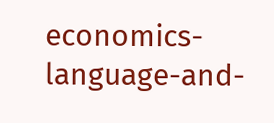economics-language-and-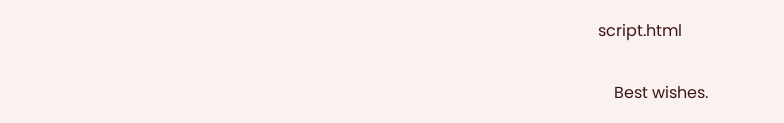script.html

    Best wishes.